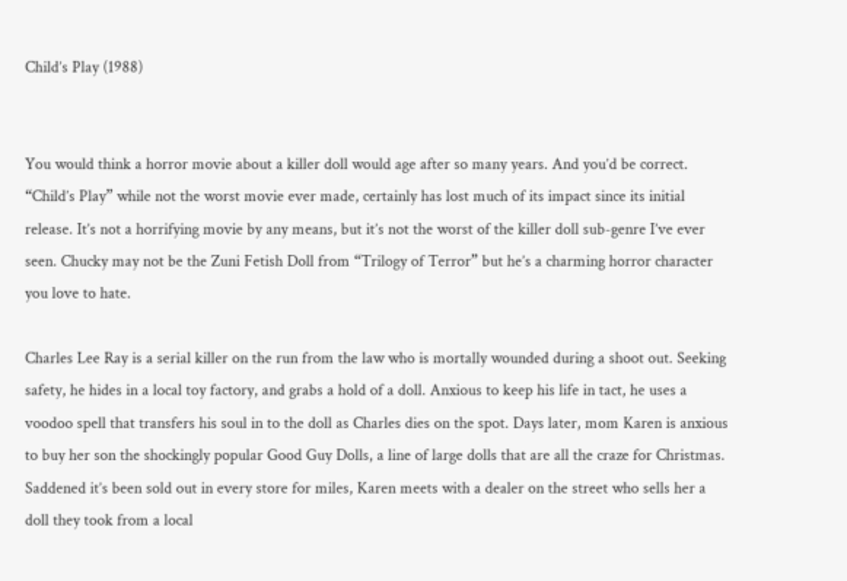Child’s Play (1988)


You would think a horror movie about a killer doll would age after so many years. And you’d be correct. “Child’s Play” while not the worst movie ever made, certainly has lost much of its impact since its initial release. It’s not a horrifying movie by any means, but it’s not the worst of the killer doll sub-genre I’ve ever seen. Chucky may not be the Zuni Fetish Doll from “Trilogy of Terror” but he’s a charming horror character you love to hate.

Charles Lee Ray is a serial killer on the run from the law who is mortally wounded during a shoot out. Seeking safety, he hides in a local toy factory, and grabs a hold of a doll. Anxious to keep his life in tact, he uses a voodoo spell that transfers his soul in to the doll as Charles dies on the spot. Days later, mom Karen is anxious to buy her son the shockingly popular Good Guy Dolls, a line of large dolls that are all the craze for Christmas. Saddened it’s been sold out in every store for miles, Karen meets with a dealer on the street who sells her a doll they took from a local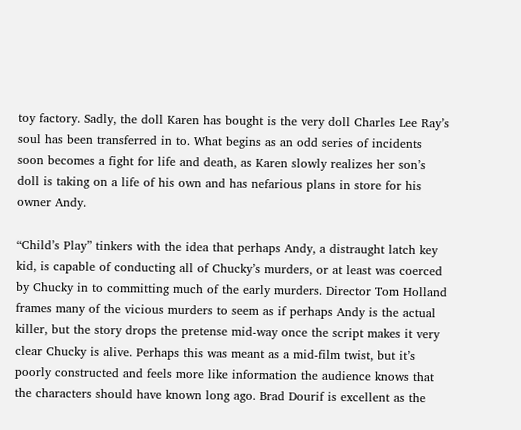toy factory. Sadly, the doll Karen has bought is the very doll Charles Lee Ray’s soul has been transferred in to. What begins as an odd series of incidents soon becomes a fight for life and death, as Karen slowly realizes her son’s doll is taking on a life of his own and has nefarious plans in store for his owner Andy.

“Child’s Play” tinkers with the idea that perhaps Andy, a distraught latch key kid, is capable of conducting all of Chucky’s murders, or at least was coerced by Chucky in to committing much of the early murders. Director Tom Holland frames many of the vicious murders to seem as if perhaps Andy is the actual killer, but the story drops the pretense mid-way once the script makes it very clear Chucky is alive. Perhaps this was meant as a mid-film twist, but it’s poorly constructed and feels more like information the audience knows that the characters should have known long ago. Brad Dourif is excellent as the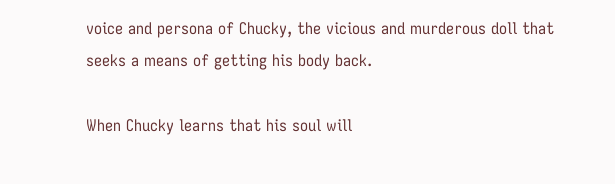voice and persona of Chucky, the vicious and murderous doll that seeks a means of getting his body back.

When Chucky learns that his soul will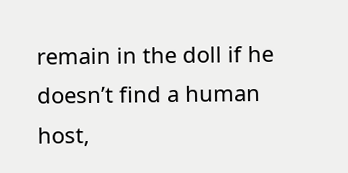remain in the doll if he doesn’t find a human host,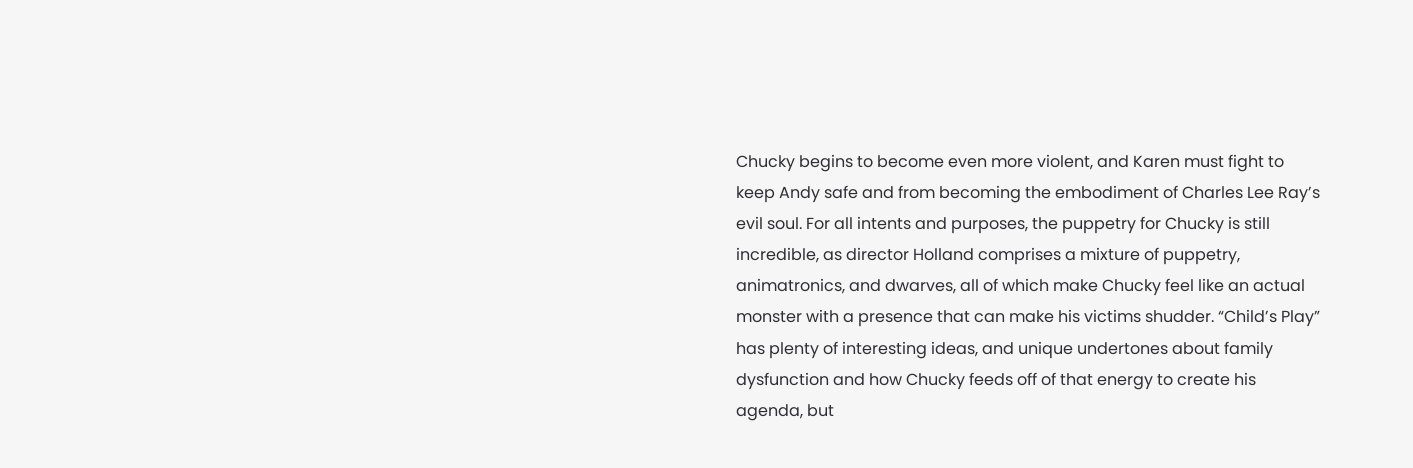Chucky begins to become even more violent, and Karen must fight to keep Andy safe and from becoming the embodiment of Charles Lee Ray’s evil soul. For all intents and purposes, the puppetry for Chucky is still incredible, as director Holland comprises a mixture of puppetry, animatronics, and dwarves, all of which make Chucky feel like an actual monster with a presence that can make his victims shudder. “Child’s Play” has plenty of interesting ideas, and unique undertones about family dysfunction and how Chucky feeds off of that energy to create his agenda, but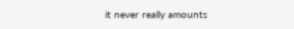it never really amounts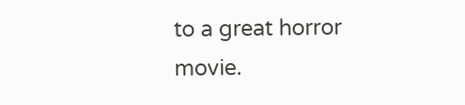to a great horror movie.